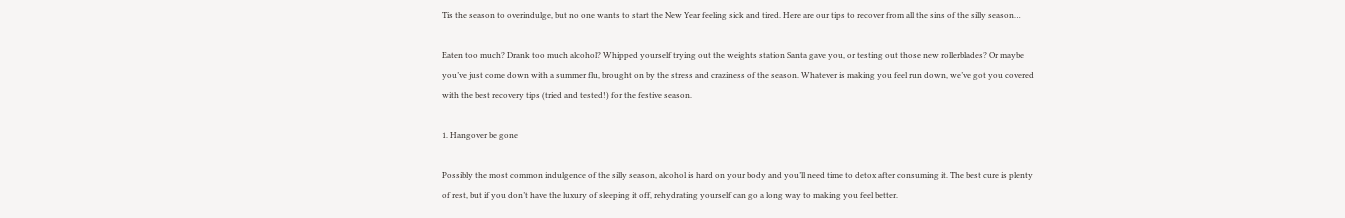Tis the season to overindulge, but no one wants to start the New Year feeling sick and tired. Here are our tips to recover from all the sins of the silly season…

Eaten too much? Drank too much alcohol? Whipped yourself trying out the weights station Santa gave you, or testing out those new rollerblades? Or maybe you’ve just come down with a summer flu, brought on by the stress and craziness of the season. Whatever is making you feel run down, we’ve got you covered with the best recovery tips (tried and tested!) for the festive season.

1. Hangover be gone

Possibly the most common indulgence of the silly season, alcohol is hard on your body and you’ll need time to detox after consuming it. The best cure is plenty of rest, but if you don’t have the luxury of sleeping it off, rehydrating yourself can go a long way to making you feel better.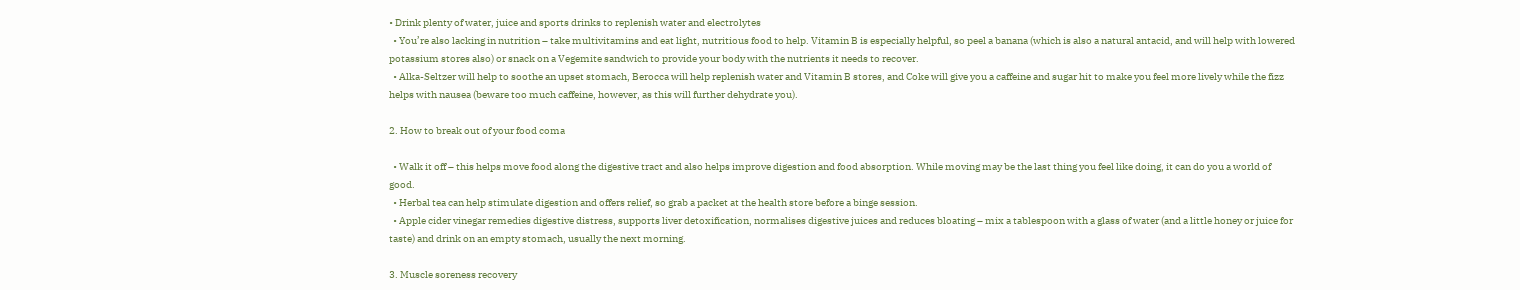• Drink plenty of water, juice and sports drinks to replenish water and electrolytes
  • You’re also lacking in nutrition – take multivitamins and eat light, nutritious food to help. Vitamin B is especially helpful, so peel a banana (which is also a natural antacid, and will help with lowered potassium stores also) or snack on a Vegemite sandwich to provide your body with the nutrients it needs to recover.
  • Alka-Seltzer will help to soothe an upset stomach, Berocca will help replenish water and Vitamin B stores, and Coke will give you a caffeine and sugar hit to make you feel more lively while the fizz helps with nausea (beware too much caffeine, however, as this will further dehydrate you).

2. How to break out of your food coma

  • Walk it off – this helps move food along the digestive tract and also helps improve digestion and food absorption. While moving may be the last thing you feel like doing, it can do you a world of good.
  • Herbal tea can help stimulate digestion and offers relief, so grab a packet at the health store before a binge session.
  • Apple cider vinegar remedies digestive distress, supports liver detoxification, normalises digestive juices and reduces bloating – mix a tablespoon with a glass of water (and a little honey or juice for taste) and drink on an empty stomach, usually the next morning.

3. Muscle soreness recovery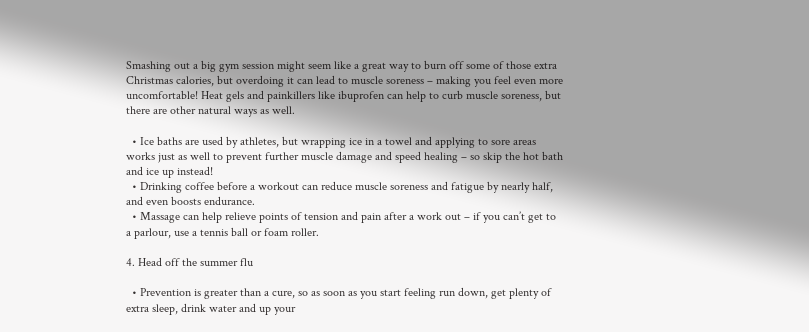Smashing out a big gym session might seem like a great way to burn off some of those extra Christmas calories, but overdoing it can lead to muscle soreness – making you feel even more uncomfortable! Heat gels and painkillers like ibuprofen can help to curb muscle soreness, but there are other natural ways as well.

  • Ice baths are used by athletes, but wrapping ice in a towel and applying to sore areas works just as well to prevent further muscle damage and speed healing – so skip the hot bath and ice up instead!
  • Drinking coffee before a workout can reduce muscle soreness and fatigue by nearly half, and even boosts endurance.
  • Massage can help relieve points of tension and pain after a work out – if you can’t get to a parlour, use a tennis ball or foam roller.

4. Head off the summer flu

  • Prevention is greater than a cure, so as soon as you start feeling run down, get plenty of extra sleep, drink water and up your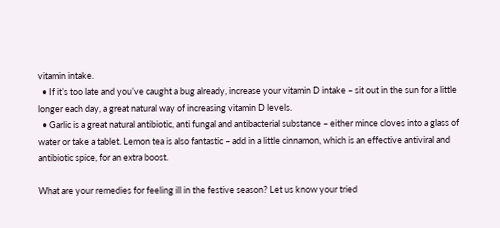vitamin intake.
  • If it’s too late and you’ve caught a bug already, increase your vitamin D intake – sit out in the sun for a little longer each day, a great natural way of increasing vitamin D levels.
  • Garlic is a great natural antibiotic, anti fungal and antibacterial substance – either mince cloves into a glass of water or take a tablet. Lemon tea is also fantastic – add in a little cinnamon, which is an effective antiviral and antibiotic spice, for an extra boost.

What are your remedies for feeling ill in the festive season? Let us know your tried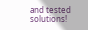and tested solutions!